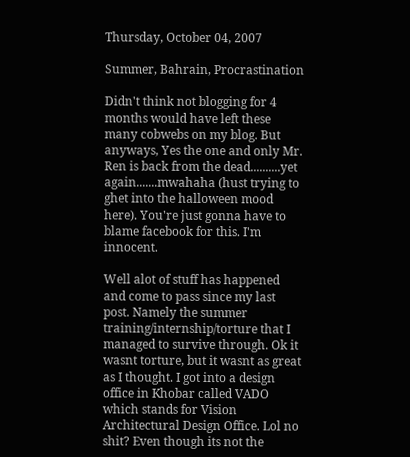Thursday, October 04, 2007

Summer, Bahrain, Procrastination

Didn't think not blogging for 4 months would have left these many cobwebs on my blog. But anyways, Yes the one and only Mr. Ren is back from the dead..........yet again.......mwahaha (hust trying to ghet into the halloween mood here). You're just gonna have to blame facebook for this. I'm innocent.

Well alot of stuff has happened and come to pass since my last post. Namely the summer training/internship/torture that I managed to survive through. Ok it wasnt torture, but it wasnt as great as I thought. I got into a design office in Khobar called VADO which stands for Vision Architectural Design Office. Lol no shit? Even though its not the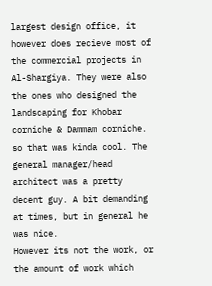largest design office, it however does recieve most of the commercial projects in Al-Shargiya. They were also the ones who designed the landscaping for Khobar corniche & Dammam corniche. so that was kinda cool. The general manager/head architect was a pretty decent guy. A bit demanding at times, but in general he was nice.
However its not the work, or the amount of work which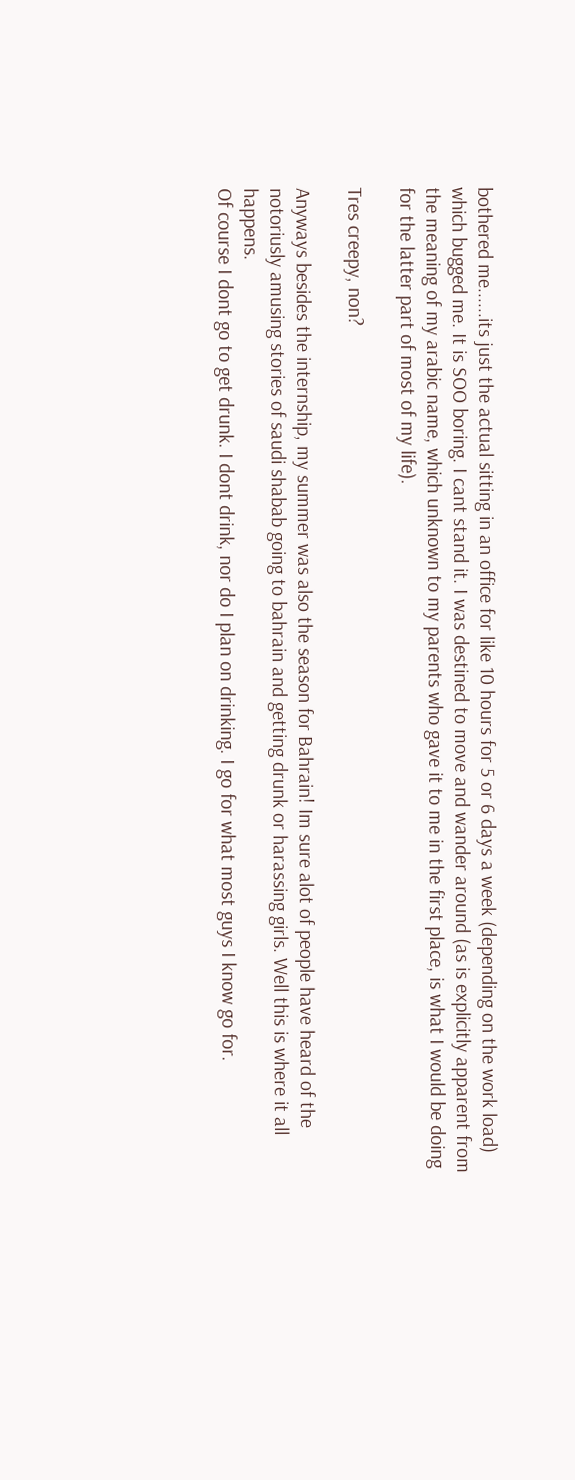bothered me......its just the actual sitting in an office for like 10 hours for 5 or 6 days a week (depending on the work load) which bugged me. It is SOO boring. I cant stand it. I was destined to move and wander around (as is explicitly apparent from the meaning of my arabic name, which unknown to my parents who gave it to me in the first place, is what I would be doing for the latter part of most of my life).

Tres creepy, non?

Anyways besides the internship, my summer was also the season for Bahrain! Im sure alot of people have heard of the notoriusly amusing stories of saudi shabab going to bahrain and getting drunk or harassing girls. Well this is where it all happens.
Of course I dont go to get drunk. I dont drink, nor do I plan on drinking. I go for what most guys I know go for.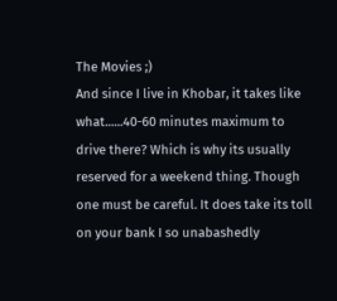The Movies ;)
And since I live in Khobar, it takes like what......40-60 minutes maximum to drive there? Which is why its usually reserved for a weekend thing. Though one must be careful. It does take its toll on your bank I so unabashedly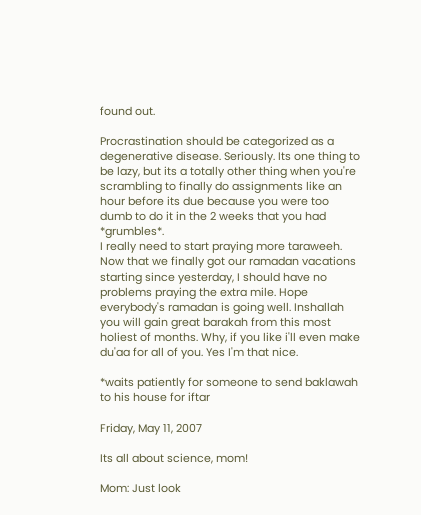found out.

Procrastination should be categorized as a degenerative disease. Seriously. Its one thing to be lazy, but its a totally other thing when you're scrambling to finally do assignments like an hour before its due because you were too dumb to do it in the 2 weeks that you had *grumbles*.
I really need to start praying more taraweeh. Now that we finally got our ramadan vacations starting since yesterday, I should have no problems praying the extra mile. Hope everybody's ramadan is going well. Inshallah you will gain great barakah from this most holiest of months. Why, if you like i'll even make du'aa for all of you. Yes I'm that nice.

*waits patiently for someone to send baklawah to his house for iftar

Friday, May 11, 2007

Its all about science, mom!

Mom: Just look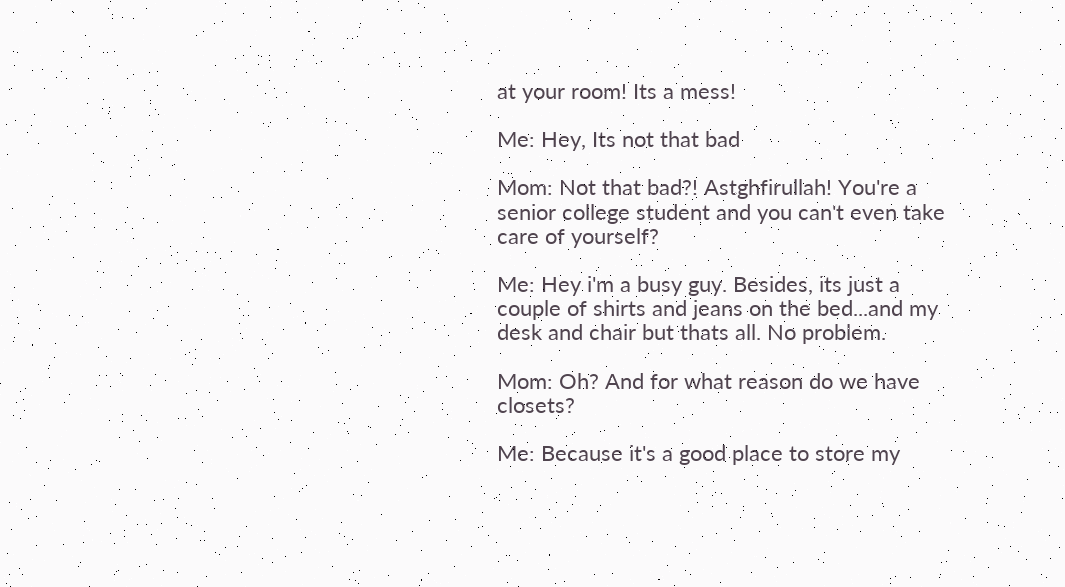at your room! Its a mess!

Me: Hey, Its not that bad

Mom: Not that bad?! Astghfirullah! You're a senior college student and you can't even take care of yourself?

Me: Hey i'm a busy guy. Besides, its just a couple of shirts and jeans on the bed...and my desk and chair but thats all. No problem.

Mom: Oh? And for what reason do we have closets?

Me: Because it's a good place to store my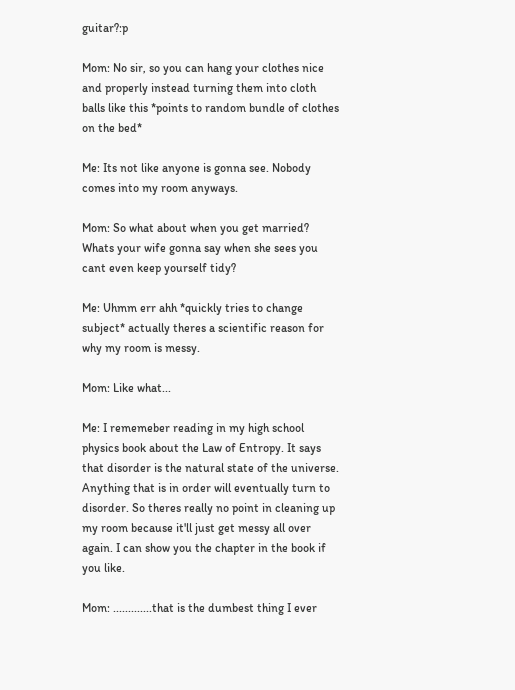guitar?:p

Mom: No sir, so you can hang your clothes nice and properly instead turning them into cloth balls like this *points to random bundle of clothes on the bed*

Me: Its not like anyone is gonna see. Nobody comes into my room anyways.

Mom: So what about when you get married? Whats your wife gonna say when she sees you cant even keep yourself tidy?

Me: Uhmm err ahh *quickly tries to change subject* actually theres a scientific reason for why my room is messy.

Mom: Like what...

Me: I rememeber reading in my high school physics book about the Law of Entropy. It says that disorder is the natural state of the universe. Anything that is in order will eventually turn to disorder. So theres really no point in cleaning up my room because it'll just get messy all over again. I can show you the chapter in the book if you like.

Mom: .............that is the dumbest thing I ever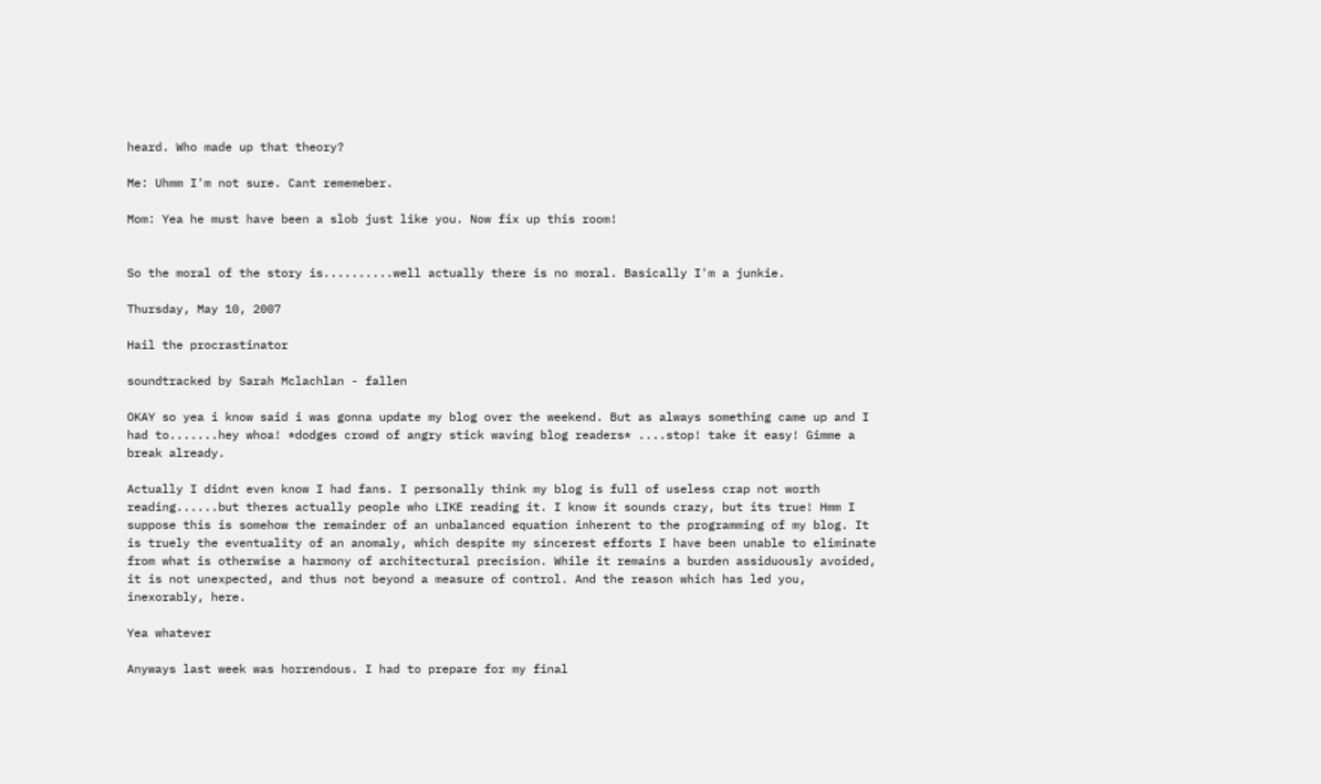heard. Who made up that theory?

Me: Uhmm I'm not sure. Cant rememeber.

Mom: Yea he must have been a slob just like you. Now fix up this room!


So the moral of the story is..........well actually there is no moral. Basically I'm a junkie.

Thursday, May 10, 2007

Hail the procrastinator

soundtracked by Sarah Mclachlan - fallen

OKAY so yea i know said i was gonna update my blog over the weekend. But as always something came up and I had to.......hey whoa! *dodges crowd of angry stick waving blog readers* ....stop! take it easy! Gimme a break already.

Actually I didnt even know I had fans. I personally think my blog is full of useless crap not worth reading......but theres actually people who LIKE reading it. I know it sounds crazy, but its true! Hmm I suppose this is somehow the remainder of an unbalanced equation inherent to the programming of my blog. It is truely the eventuality of an anomaly, which despite my sincerest efforts I have been unable to eliminate from what is otherwise a harmony of architectural precision. While it remains a burden assiduously avoided, it is not unexpected, and thus not beyond a measure of control. And the reason which has led you, inexorably, here.

Yea whatever

Anyways last week was horrendous. I had to prepare for my final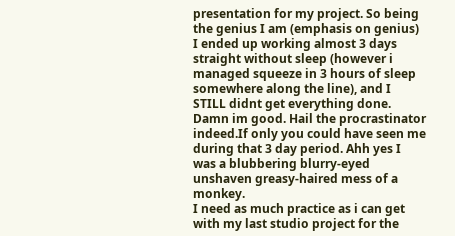presentation for my project. So being the genius I am (emphasis on genius) I ended up working almost 3 days straight without sleep (however i managed squeeze in 3 hours of sleep somewhere along the line), and I STILL didnt get everything done. Damn im good. Hail the procrastinator indeed.If only you could have seen me during that 3 day period. Ahh yes I was a blubbering blurry-eyed unshaven greasy-haired mess of a monkey.
I need as much practice as i can get with my last studio project for the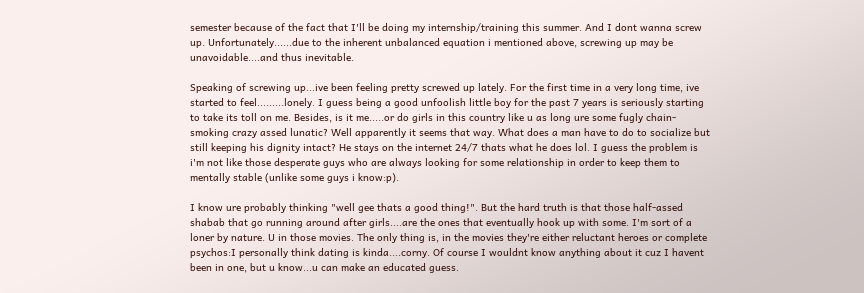semester because of the fact that I'll be doing my internship/training this summer. And I dont wanna screw up. Unfortunately......due to the inherent unbalanced equation i mentioned above, screwing up may be unavoidable....and thus inevitable.

Speaking of screwing up...ive been feeling pretty screwed up lately. For the first time in a very long time, ive started to feel.........lonely. I guess being a good unfoolish little boy for the past 7 years is seriously starting to take its toll on me. Besides, is it me.....or do girls in this country like u as long ure some fugly chain-smoking crazy assed lunatic? Well apparently it seems that way. What does a man have to do to socialize but still keeping his dignity intact? He stays on the internet 24/7 thats what he does lol. I guess the problem is i'm not like those desperate guys who are always looking for some relationship in order to keep them to mentally stable (unlike some guys i know:p).

I know ure probably thinking "well gee thats a good thing!". But the hard truth is that those half-assed shabab that go running around after girls....are the ones that eventually hook up with some. I'm sort of a loner by nature. U in those movies. The only thing is, in the movies they're either reluctant heroes or complete psychos:I personally think dating is kinda....corny. Of course I wouldnt know anything about it cuz I havent been in one, but u know...u can make an educated guess.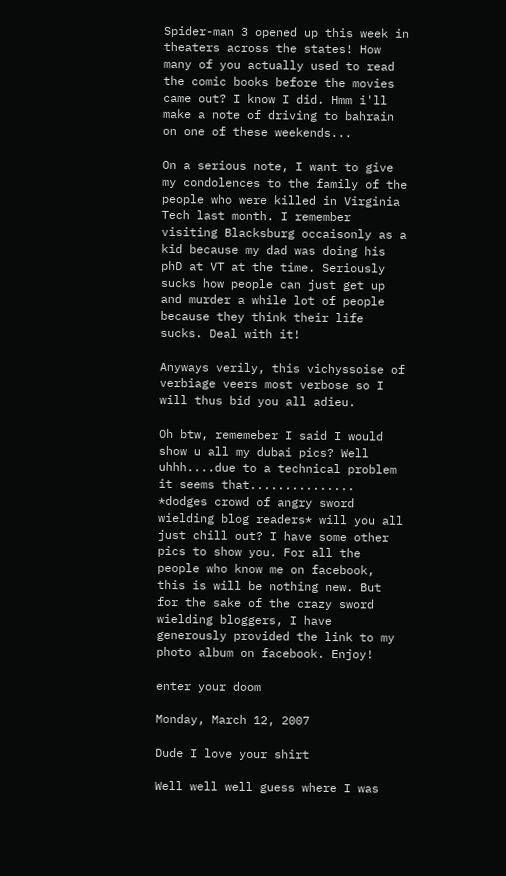Spider-man 3 opened up this week in theaters across the states! How many of you actually used to read the comic books before the movies came out? I know I did. Hmm i'll make a note of driving to bahrain on one of these weekends...

On a serious note, I want to give my condolences to the family of the people who were killed in Virginia Tech last month. I remember visiting Blacksburg occaisonly as a kid because my dad was doing his phD at VT at the time. Seriously sucks how people can just get up and murder a while lot of people because they think their life sucks. Deal with it!

Anyways verily, this vichyssoise of verbiage veers most verbose so I will thus bid you all adieu.

Oh btw, rememeber I said I would show u all my dubai pics? Well uhhh....due to a technical problem it seems that............... *dodges crowd of angry sword wielding blog readers* will you all just chill out? I have some other pics to show you. For all the people who know me on facebook, this is will be nothing new. But for the sake of the crazy sword wielding bloggers, I have generously provided the link to my photo album on facebook. Enjoy!

enter your doom

Monday, March 12, 2007

Dude I love your shirt

Well well well guess where I was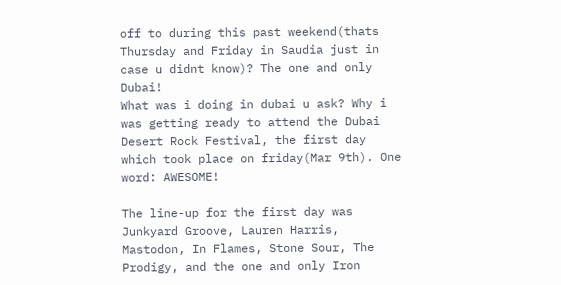off to during this past weekend(thats Thursday and Friday in Saudia just in case u didnt know)? The one and only Dubai!
What was i doing in dubai u ask? Why i was getting ready to attend the Dubai Desert Rock Festival, the first day which took place on friday(Mar 9th). One word: AWESOME!

The line-up for the first day was Junkyard Groove, Lauren Harris, Mastodon, In Flames, Stone Sour, The Prodigy, and the one and only Iron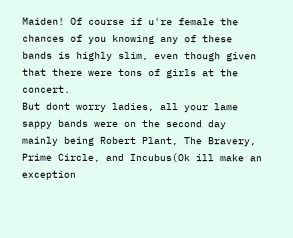Maiden! Of course if u're female the chances of you knowing any of these bands is highly slim, even though given that there were tons of girls at the concert.
But dont worry ladies, all your lame sappy bands were on the second day mainly being Robert Plant, The Bravery, Prime Circle, and Incubus(Ok ill make an exception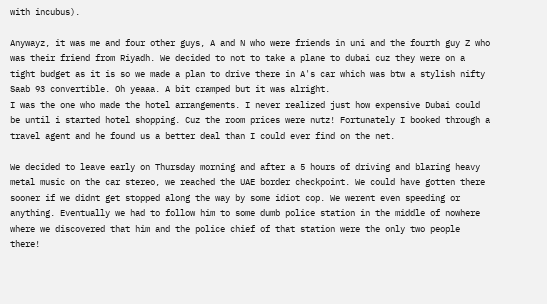with incubus).

Anywayz, it was me and four other guys, A and N who were friends in uni and the fourth guy Z who was their friend from Riyadh. We decided to not to take a plane to dubai cuz they were on a tight budget as it is so we made a plan to drive there in A's car which was btw a stylish nifty Saab 93 convertible. Oh yeaaa. A bit cramped but it was alright.
I was the one who made the hotel arrangements. I never realized just how expensive Dubai could be until i started hotel shopping. Cuz the room prices were nutz! Fortunately I booked through a travel agent and he found us a better deal than I could ever find on the net.

We decided to leave early on Thursday morning and after a 5 hours of driving and blaring heavy metal music on the car stereo, we reached the UAE border checkpoint. We could have gotten there sooner if we didnt get stopped along the way by some idiot cop. We werent even speeding or anything. Eventually we had to follow him to some dumb police station in the middle of nowhere where we discovered that him and the police chief of that station were the only two people there!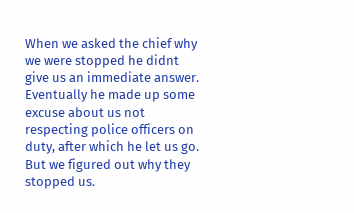When we asked the chief why we were stopped he didnt give us an immediate answer. Eventually he made up some excuse about us not respecting police officers on duty, after which he let us go. But we figured out why they stopped us.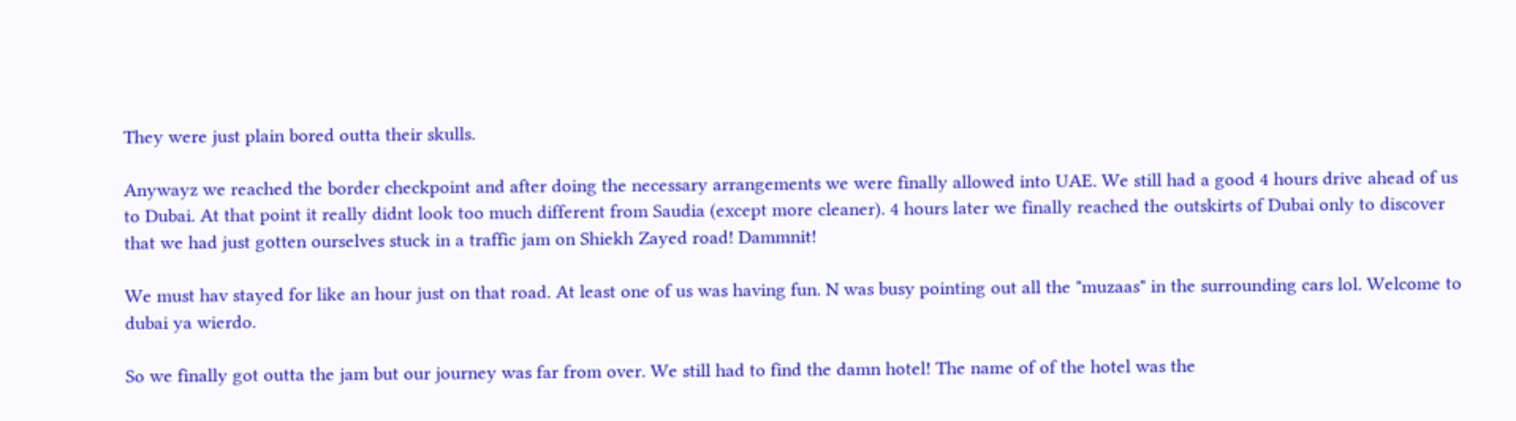They were just plain bored outta their skulls.

Anywayz we reached the border checkpoint and after doing the necessary arrangements we were finally allowed into UAE. We still had a good 4 hours drive ahead of us to Dubai. At that point it really didnt look too much different from Saudia (except more cleaner). 4 hours later we finally reached the outskirts of Dubai only to discover that we had just gotten ourselves stuck in a traffic jam on Shiekh Zayed road! Dammnit!

We must hav stayed for like an hour just on that road. At least one of us was having fun. N was busy pointing out all the "muzaas" in the surrounding cars lol. Welcome to dubai ya wierdo.

So we finally got outta the jam but our journey was far from over. We still had to find the damn hotel! The name of of the hotel was the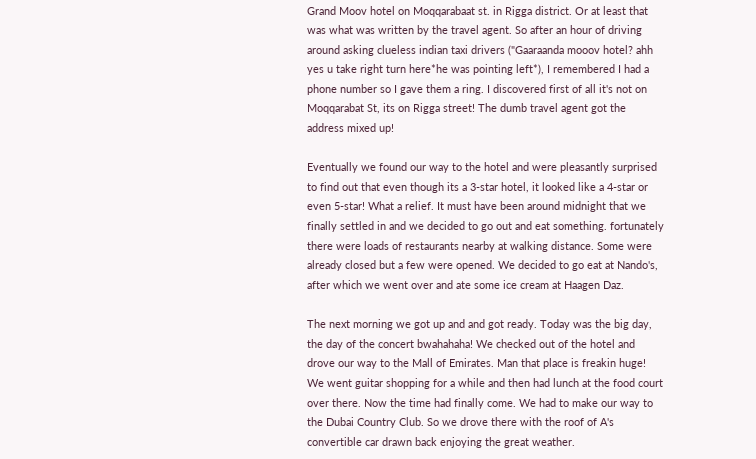Grand Moov hotel on Moqqarabaat st. in Rigga district. Or at least that was what was written by the travel agent. So after an hour of driving around asking clueless indian taxi drivers ("Gaaraanda mooov hotel? ahh yes u take right turn here*he was pointing left*), I remembered I had a phone number so I gave them a ring. I discovered first of all it's not on Moqqarabat St, its on Rigga street! The dumb travel agent got the address mixed up!

Eventually we found our way to the hotel and were pleasantly surprised to find out that even though its a 3-star hotel, it looked like a 4-star or even 5-star! What a relief. It must have been around midnight that we finally settled in and we decided to go out and eat something. fortunately there were loads of restaurants nearby at walking distance. Some were already closed but a few were opened. We decided to go eat at Nando's, after which we went over and ate some ice cream at Haagen Daz.

The next morning we got up and and got ready. Today was the big day, the day of the concert bwahahaha! We checked out of the hotel and drove our way to the Mall of Emirates. Man that place is freakin huge! We went guitar shopping for a while and then had lunch at the food court over there. Now the time had finally come. We had to make our way to the Dubai Country Club. So we drove there with the roof of A's convertible car drawn back enjoying the great weather.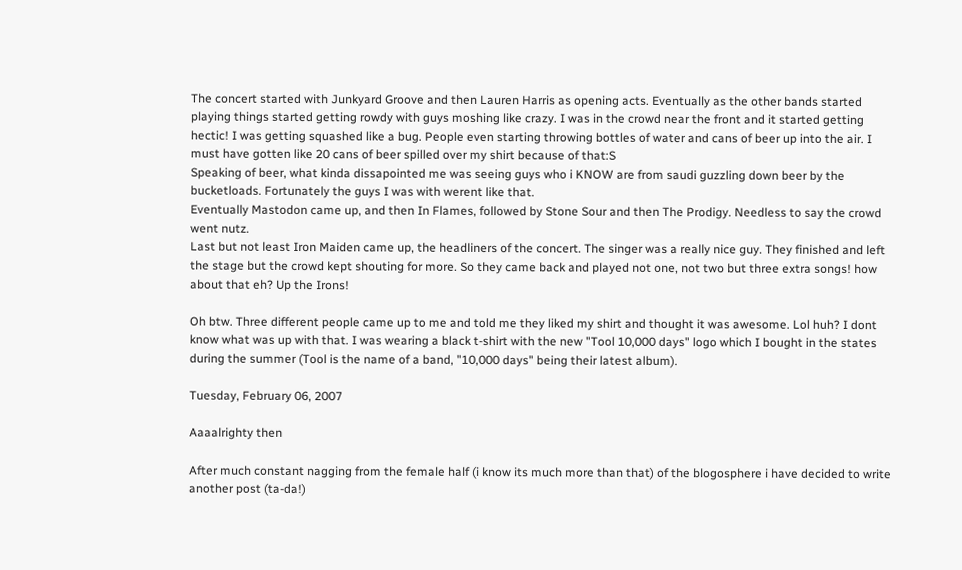The concert started with Junkyard Groove and then Lauren Harris as opening acts. Eventually as the other bands started playing things started getting rowdy with guys moshing like crazy. I was in the crowd near the front and it started getting hectic! I was getting squashed like a bug. People even starting throwing bottles of water and cans of beer up into the air. I must have gotten like 20 cans of beer spilled over my shirt because of that:S
Speaking of beer, what kinda dissapointed me was seeing guys who i KNOW are from saudi guzzling down beer by the bucketloads. Fortunately the guys I was with werent like that.
Eventually Mastodon came up, and then In Flames, followed by Stone Sour and then The Prodigy. Needless to say the crowd went nutz.
Last but not least Iron Maiden came up, the headliners of the concert. The singer was a really nice guy. They finished and left the stage but the crowd kept shouting for more. So they came back and played not one, not two but three extra songs! how about that eh? Up the Irons!

Oh btw. Three different people came up to me and told me they liked my shirt and thought it was awesome. Lol huh? I dont know what was up with that. I was wearing a black t-shirt with the new "Tool 10,000 days" logo which I bought in the states during the summer (Tool is the name of a band, "10,000 days" being their latest album).

Tuesday, February 06, 2007

Aaaalrighty then

After much constant nagging from the female half (i know its much more than that) of the blogosphere i have decided to write another post (ta-da!)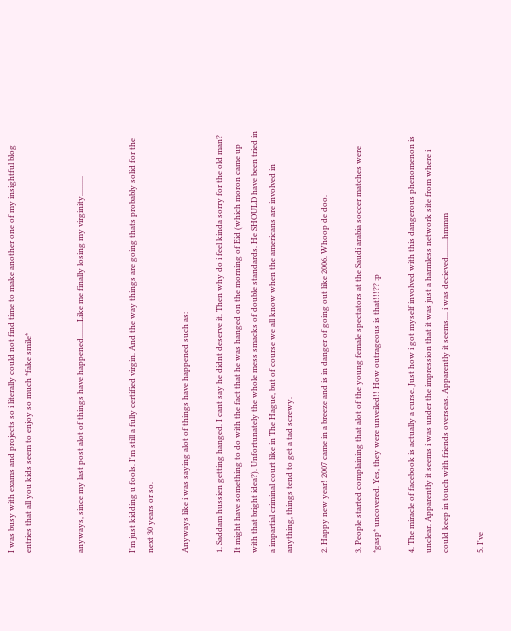I was busy with exams and projects so i literally could not find time to make another one of my insightful blog entries that all you kids seem to enjoy so much *fake smile*


anyways, since my last post alot of things have happened........Like me finally losing my virginity..........


I'm just kidding u fools. I'm still a fully certified virgin. And the way things are going thats probably solid for the next 30 years or so.

Anyways like i was saying alot of things have happened such as:

1. Saddam hussien getting hanged. I cant say he didnt deserve it. Then why do i feel kinda sorry for the old man? It might have something to do with the fact that he was hanged on the morning of Eid (which moron came up with that bright idea?). Unfortunately the whole mess smacks of double standards. He SHOULD have been tried in a impartial criminal court like in The Hague, but of course we all know when the americans are involved in anything, things tend to get a tad screwy.

2. Happy new year! 2007 came in a breeze and is in danger of going out like 2006. Whoop de doo.

3. People started complaining that alot of the young female spectators at the Saudi arabia soccer matches were *gasp* uncovered. Yes, they were unveiled!! How outrageous is that!!!?? :p

4. The miracle of facebook is actually a curse. Just how i got myself involved with this dangerous phenomenon is unclear. Apparently it seems i was under the impression that it was just a harmless network site from where i could keep in touch with friends overseas. Apparently it seems.... i was decieved.........hmmm

5. I've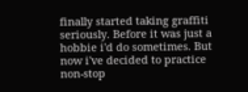finally started taking graffiti seriously. Before it was just a hobbie i'd do sometimes. But now i've decided to practice non-stop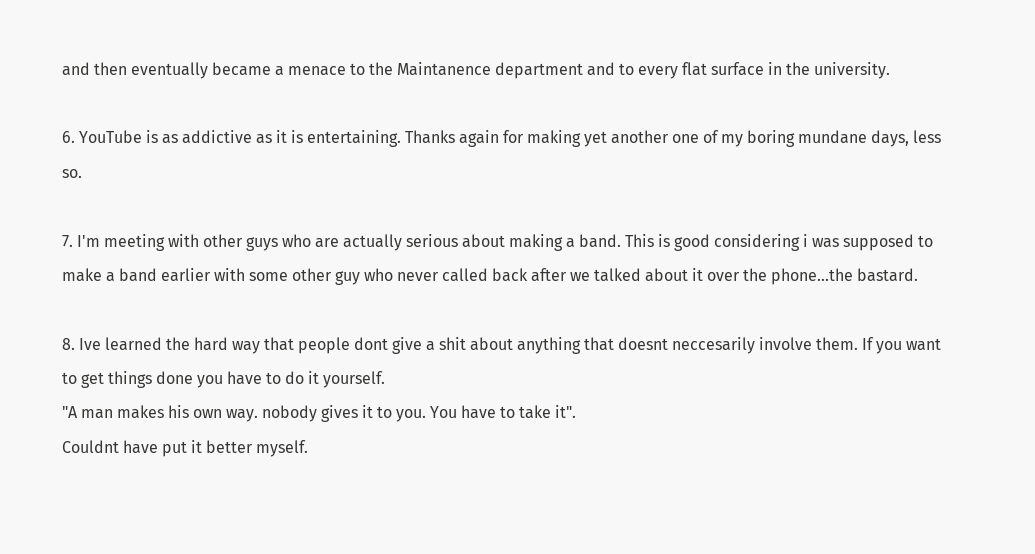and then eventually became a menace to the Maintanence department and to every flat surface in the university.

6. YouTube is as addictive as it is entertaining. Thanks again for making yet another one of my boring mundane days, less so.

7. I'm meeting with other guys who are actually serious about making a band. This is good considering i was supposed to make a band earlier with some other guy who never called back after we talked about it over the phone...the bastard.

8. Ive learned the hard way that people dont give a shit about anything that doesnt neccesarily involve them. If you want to get things done you have to do it yourself.
"A man makes his own way. nobody gives it to you. You have to take it".
Couldnt have put it better myself.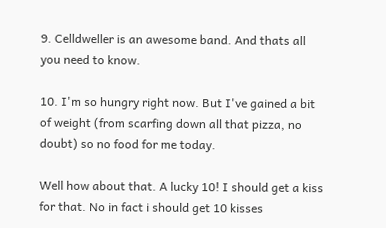9. Celldweller is an awesome band. And thats all you need to know.

10. I'm so hungry right now. But I've gained a bit of weight (from scarfing down all that pizza, no doubt) so no food for me today.

Well how about that. A lucky 10! I should get a kiss for that. No in fact i should get 10 kisses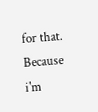for that. Because i'm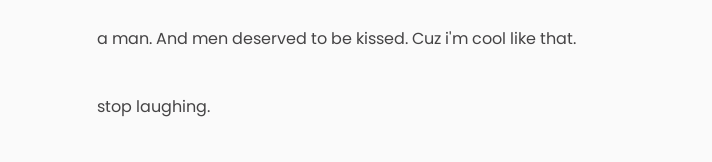a man. And men deserved to be kissed. Cuz i'm cool like that.

stop laughing.